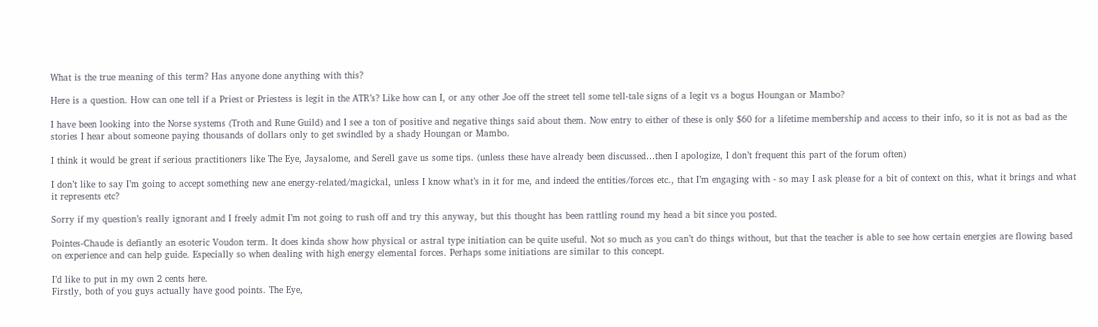What is the true meaning of this term? Has anyone done anything with this?

Here is a question. How can one tell if a Priest or Priestess is legit in the ATR’s? Like how can I, or any other Joe off the street tell some tell-tale signs of a legit vs a bogus Houngan or Mambo?

I have been looking into the Norse systems (Troth and Rune Guild) and I see a ton of positive and negative things said about them. Now entry to either of these is only $60 for a lifetime membership and access to their info, so it is not as bad as the stories I hear about someone paying thousands of dollars only to get swindled by a shady Houngan or Mambo.

I think it would be great if serious practitioners like The Eye, Jaysalome, and Serell gave us some tips. (unless these have already been discussed…then I apologize, I don’t frequent this part of the forum often)

I don’t like to say I’m going to accept something new ane energy-related/magickal, unless I know what’s in it for me, and indeed the entities/forces etc., that I’m engaging with - so may I ask please for a bit of context on this, what it brings and what it represents etc?

Sorry if my question’s really ignorant and I freely admit I’m not going to rush off and try this anyway, but this thought has been rattling round my head a bit since you posted.

Pointes-Chaude is defiantly an esoteric Voudon term. It does kinda show how physical or astral type initiation can be quite useful. Not so much as you can’t do things without, but that the teacher is able to see how certain energies are flowing based on experience and can help guide. Especially so when dealing with high energy elemental forces. Perhaps some initiations are similar to this concept.

I’d like to put in my own 2 cents here.
Firstly, both of you guys actually have good points. The Eye,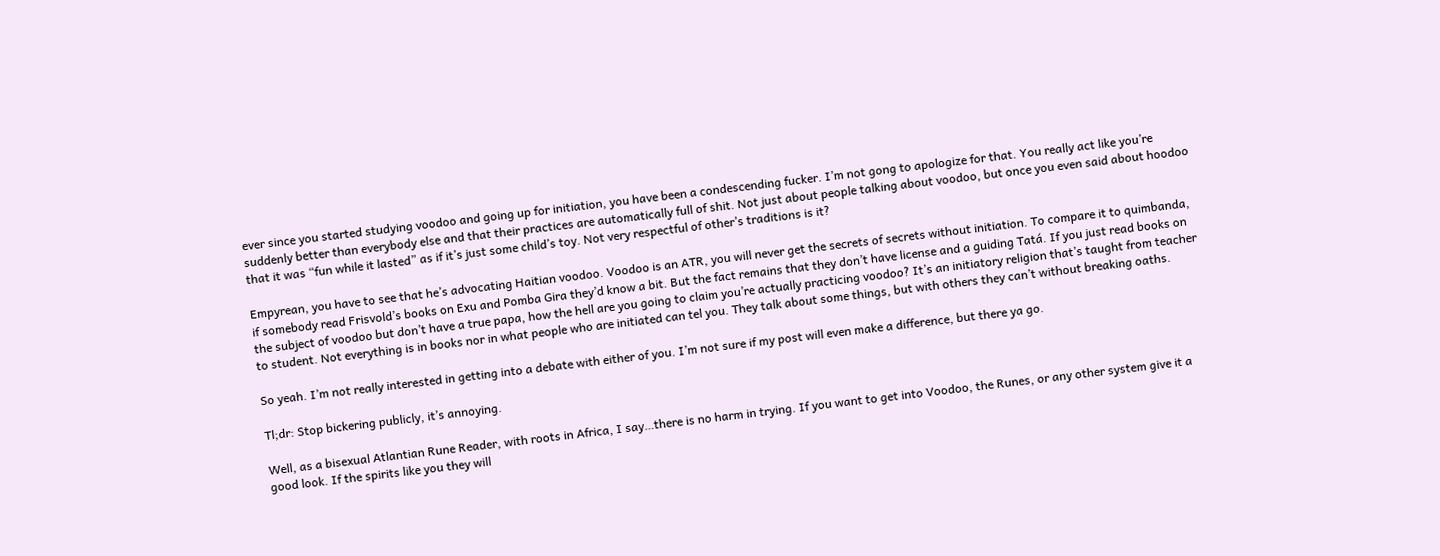ever since you started studying voodoo and going up for initiation, you have been a condescending fucker. I’m not gong to apologize for that. You really act like you’re suddenly better than everybody else and that their practices are automatically full of shit. Not just about people talking about voodoo, but once you even said about hoodoo that it was “fun while it lasted” as if it’s just some child’s toy. Not very respectful of other’s traditions is it?

Empyrean, you have to see that he’s advocating Haitian voodoo. Voodoo is an ATR, you will never get the secrets of secrets without initiation. To compare it to quimbanda, if somebody read Frisvold’s books on Exu and Pomba Gira they’d know a bit. But the fact remains that they don’t have license and a guiding Tatá. If you just read books on the subject of voodoo but don’t have a true papa, how the hell are you going to claim you’re actually practicing voodoo? It’s an initiatory religion that’s taught from teacher to student. Not everything is in books nor in what people who are initiated can tel you. They talk about some things, but with others they can’t without breaking oaths.

So yeah. I’m not really interested in getting into a debate with either of you. I’m not sure if my post will even make a difference, but there ya go.

Tl;dr: Stop bickering publicly, it’s annoying.

Well, as a bisexual Atlantian Rune Reader, with roots in Africa, I say…there is no harm in trying. If you want to get into Voodoo, the Runes, or any other system give it a good look. If the spirits like you they will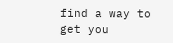find a way to get you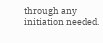through any initiation needed.